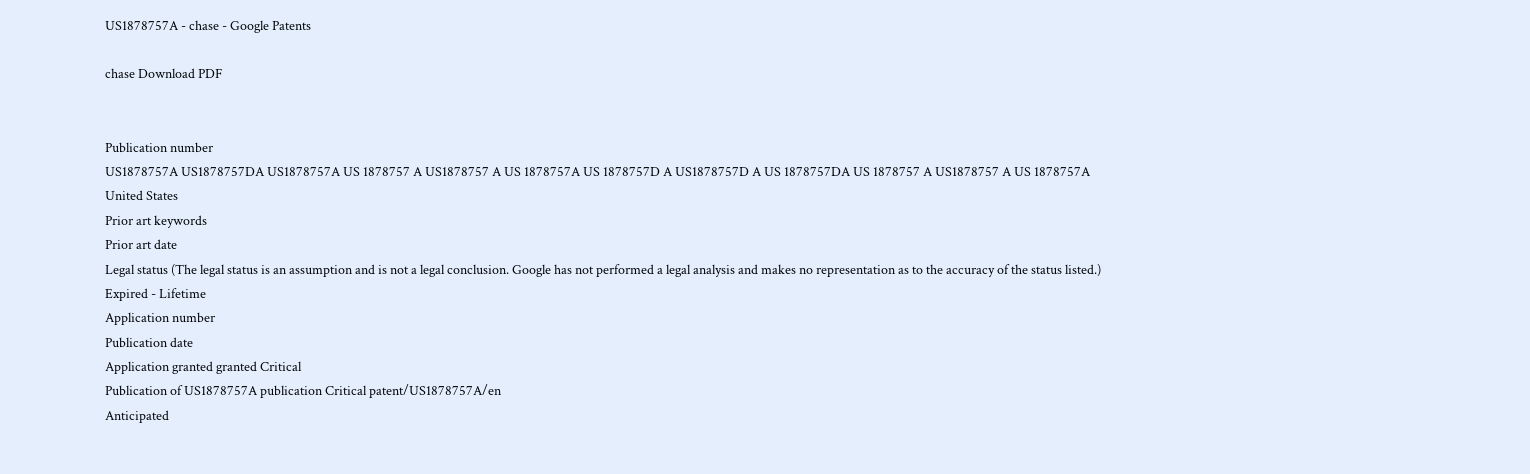US1878757A - chase - Google Patents

chase Download PDF


Publication number
US1878757A US1878757DA US1878757A US 1878757 A US1878757 A US 1878757A US 1878757D A US1878757D A US 1878757DA US 1878757 A US1878757 A US 1878757A
United States
Prior art keywords
Prior art date
Legal status (The legal status is an assumption and is not a legal conclusion. Google has not performed a legal analysis and makes no representation as to the accuracy of the status listed.)
Expired - Lifetime
Application number
Publication date
Application granted granted Critical
Publication of US1878757A publication Critical patent/US1878757A/en
Anticipated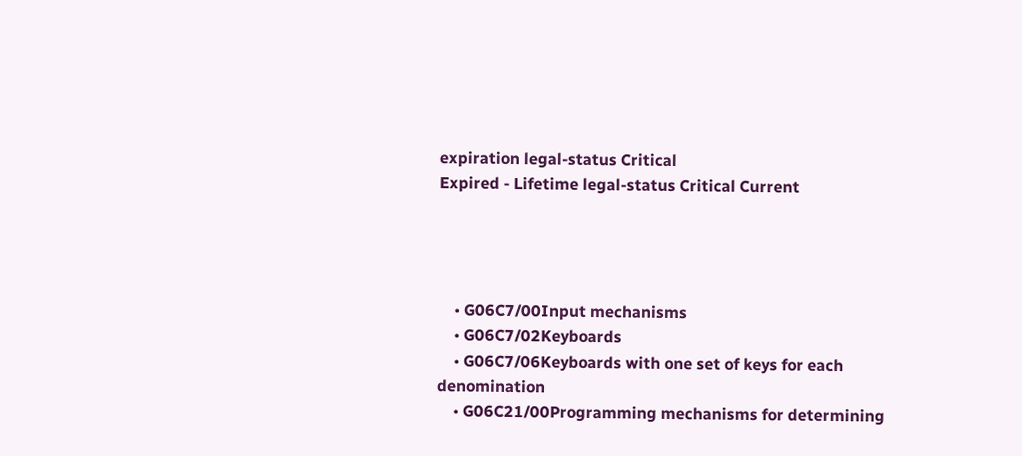expiration legal-status Critical
Expired - Lifetime legal-status Critical Current




    • G06C7/00Input mechanisms
    • G06C7/02Keyboards
    • G06C7/06Keyboards with one set of keys for each denomination
    • G06C21/00Programming mechanisms for determining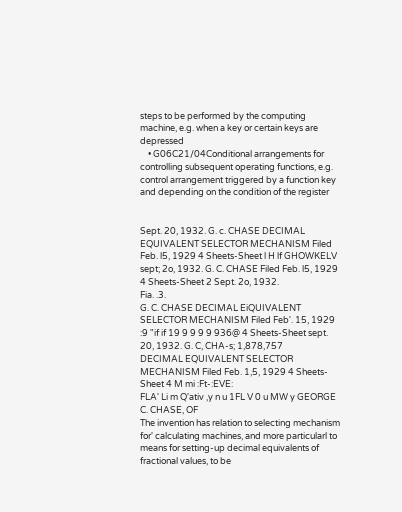steps to be performed by the computing machine, e.g. when a key or certain keys are depressed
    • G06C21/04Conditional arrangements for controlling subsequent operating functions, e.g. control arrangement triggered by a function key and depending on the condition of the register


Sept. 20, 1932. G. c. CHASE DECIMAL EQUIVALENT SELECTOR MECHANISM Filed Feb. l5, 1929 4 Sheets-Sheet l H lf GHOWKELV sept; 2o, 1932. G. C. CHASE Filed Feb. l5, 1929 4 Sheets-Sheet 2 Sept. 2o, 1932.
Fia. .3.
G. C. CHASE DECIMAL EiQUIVALENT SELECTOR MECHANISM Filed Feb'. 15, 1929 :9 "if if 19 9 9 9 9 936@ 4 Sheets-Sheet sept. 20, 1932. G. C, CHA-s; 1,878,757
DECIMAL EQUIVALENT SELECTOR MECHANISM Filed Feb. 1,5, 1929 4 Sheets-Sheet 4 M mi :Ft-:EVE:
FLA' Li m Q'ativ ,y n u 1FL V 0 u MW y GEORGE C. CHASE, OF
The invention has relation to selecting mechanism for' calculating machines, and more particularl to means for setting-up decimal equivalents of fractional values, to be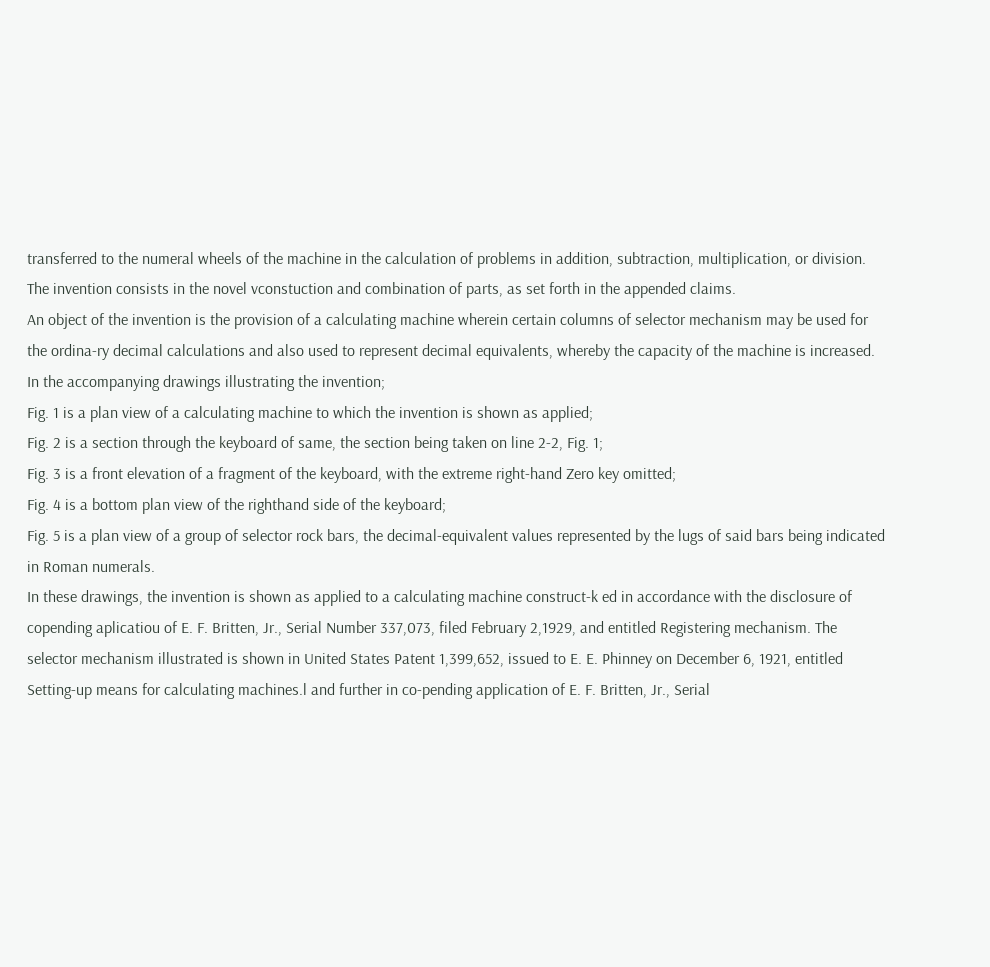transferred to the numeral wheels of the machine in the calculation of problems in addition, subtraction, multiplication, or division.
The invention consists in the novel vconstuction and combination of parts, as set forth in the appended claims.
An object of the invention is the provision of a calculating machine wherein certain columns of selector mechanism may be used for the ordina-ry decimal calculations and also used to represent decimal equivalents, whereby the capacity of the machine is increased.
In the accompanying drawings illustrating the invention;
Fig. 1 is a plan view of a calculating machine to which the invention is shown as applied;
Fig. 2 is a section through the keyboard of same, the section being taken on line 2-2, Fig. 1;
Fig. 3 is a front elevation of a fragment of the keyboard, with the extreme right-hand Zero key omitted;
Fig. 4 is a bottom plan view of the righthand side of the keyboard;
Fig. 5 is a plan view of a group of selector rock bars, the decimal-equivalent values represented by the lugs of said bars being indicated in Roman numerals.
In these drawings, the invention is shown as applied to a calculating machine construct-k ed in accordance with the disclosure of copending aplicatiou of E. F. Britten, Jr., Serial Number 337,073, filed February 2,1929, and entitled Registering mechanism. The selector mechanism illustrated is shown in United States Patent 1,399,652, issued to E. E. Phinney on December 6, 1921, entitled Setting-up means for calculating machines.l and further in co-pending application of E. F. Britten, Jr., Serial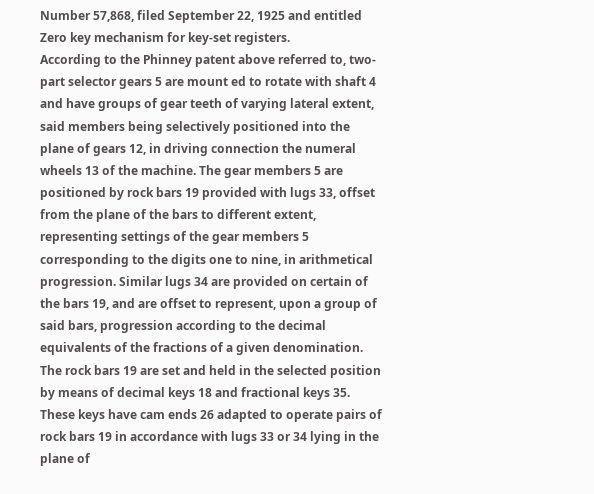Number 57,868, filed September 22, 1925 and entitled Zero key mechanism for key-set registers.
According to the Phinney patent above referred to, two-part selector gears 5 are mount ed to rotate with shaft 4 and have groups of gear teeth of varying lateral extent, said members being selectively positioned into the plane of gears 12, in driving connection the numeral wheels 13 of the machine. The gear members 5 are positioned by rock bars 19 provided with lugs 33, offset from the plane of the bars to different extent, representing settings of the gear members 5 corresponding to the digits one to nine, in arithmetical progression. Similar lugs 34 are provided on certain of the bars 19, and are offset to represent, upon a group of said bars, progression according to the decimal equivalents of the fractions of a given denomination. The rock bars 19 are set and held in the selected position by means of decimal keys 18 and fractional keys 35. These keys have cam ends 26 adapted to operate pairs of rock bars 19 in accordance with lugs 33 or 34 lying in the plane of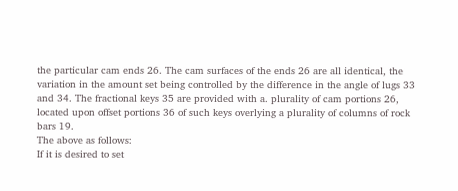the particular cam ends 26. The cam surfaces of the ends 26 are all identical, the variation in the amount set being controlled by the difference in the angle of lugs 33 and 34. The fractional keys 35 are provided with a. plurality of cam portions 26, located upon offset portions 36 of such keys overlying a plurality of columns of rock bars 19.
The above as follows:
If it is desired to set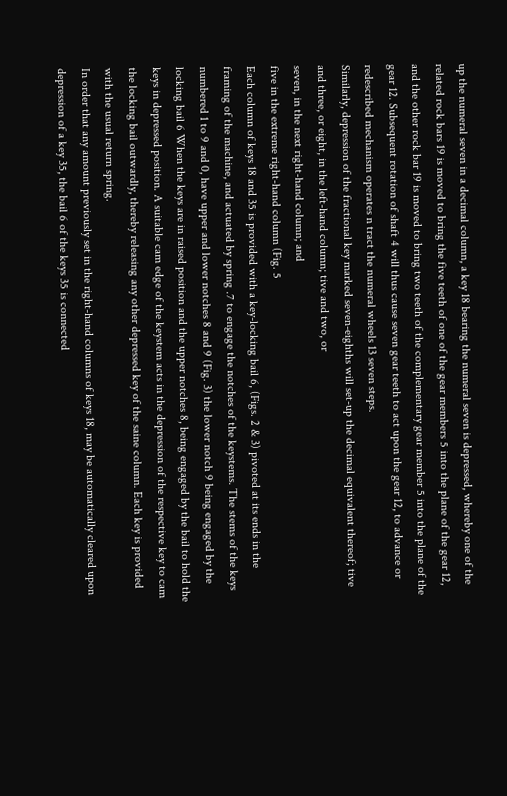up the numeral seven in a decimal column, a key 18 bearing the numeral seven is depressed, whereby one of the related rock bars 19 is moved to bring the five teeth of one of the gear members 5 into the plane of the gear 12, and the other rock bar 19 is moved to bring two teeth of the complementary gear member 5 into the plane of the gear 12. Subsequent rotation of shaft 4 will thus cause seven gear teeth to act upon the gear 12, to advance or redescribed mechanism operates n tract the numeral wheels 13 seven steps.
Similarly, depression of the fractional key marked seven-eighths will set-up the decimal equivalent thereof; tive and three, or eight, in the left-hand column; tive and two, or
seven, in the next right-hand column; and
five in the extreme right-hand column (Fig. 5
Each column of keys 18 and 35 is provided with a key-locking bail 6, (Figs. 2 & 3) pivoted at its ends in the framing of the machine, and actuated by spring .7 to engage the notches of the keystems. The stems of the keys numbered 1 to 9 and 0, have upper and lower notches 8 and 9 (Fig. 3) the lower notch 9 being engaged by the locking bail 6 When the keys are in raised position and the upper notches 8, being engaged by the bail to hold the keys in depressed position. A suitable cam edge of the keystem acts in the depression of the respective key to cam the locking bail outwardly, thereby releasing any other depressed key of the saine column. Each key is provided with the usual return spring.
In order that any amount previously set in the right-hand columns of keys 18, may be automatically cleared upon depression of a key 35, the bail 6 of the keys 35 is connected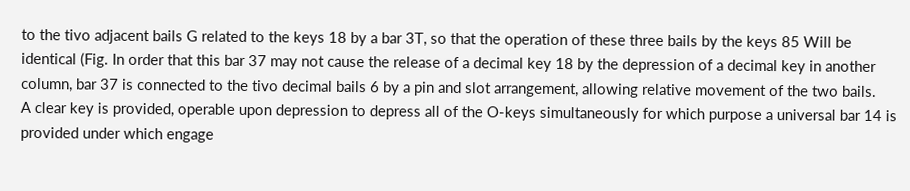to the tivo adjacent bails G related to the keys 18 by a bar 3T, so that the operation of these three bails by the keys 85 Will be identical (Fig. In order that this bar 37 may not cause the release of a decimal key 18 by the depression of a decimal key in another column, bar 37 is connected to the tivo decimal bails 6 by a pin and slot arrangement, allowing relative movement of the two bails.
A clear key is provided, operable upon depression to depress all of the O-keys simultaneously for which purpose a universal bar 14 is provided under which engage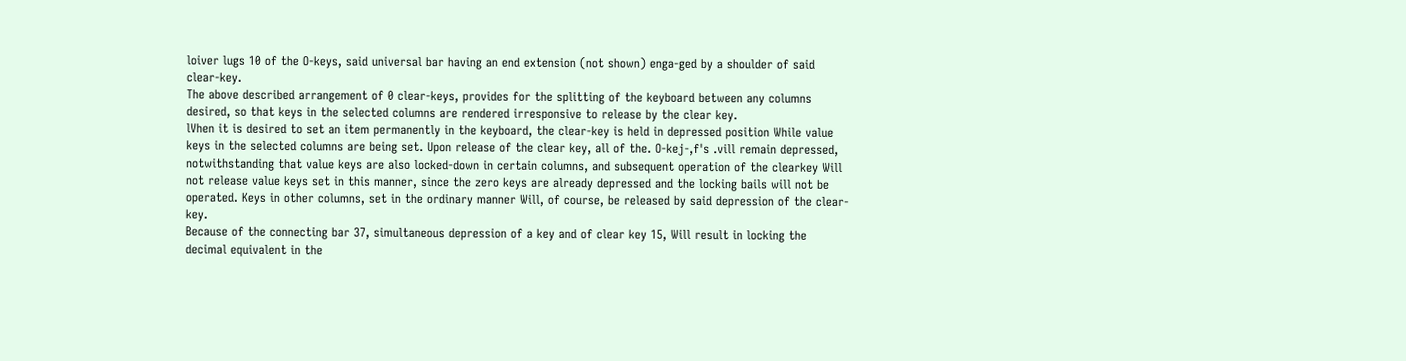loiver lugs 10 of the O-keys, said universal bar having an end extension (not shown) enga-ged by a shoulder of said clear-key.
The above described arrangement of 0 clear-keys, provides for the splitting of the keyboard between any columns desired, so that keys in the selected columns are rendered irresponsive to release by the clear key.
lVhen it is desired to set an item permanently in the keyboard, the clear-key is held in depressed position While value keys in the selected columns are being set. Upon release of the clear key, all of the. O-kej-,f's .vill remain depressed, notwithstanding that value keys are also locked-down in certain columns, and subsequent operation of the clearkey Will not release value keys set in this manner, since the zero keys are already depressed and the locking bails will not be operated. Keys in other columns, set in the ordinary manner Will, of course, be released by said depression of the clear-key.
Because of the connecting bar 37, simultaneous depression of a key and of clear key 15, Will result in locking the decimal equivalent in the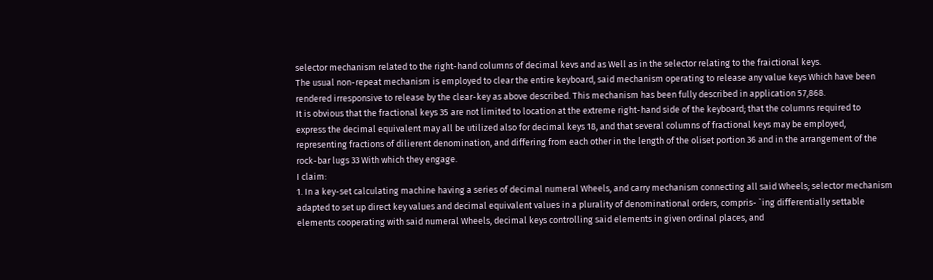selector mechanism related to the right-hand columns of decimal kevs and as Well as in the selector relating to the fraictional keys.
The usual non-repeat mechanism is employed to clear the entire keyboard, said mechanism operating to release any value keys Which have been rendered irresponsive to release by the clear-key as above described. This mechanism has been fully described in application 57,868.
It is obvious that the fractional keys 35 are not limited to location at the extreme right-hand side of the keyboard; that the columns required to express the decimal equivalent may all be utilized also for decimal keys 18, and that several columns of fractional keys may be employed, representing fractions of dilierent denomination, and differing from each other in the length of the oliset portion 36 and in the arrangement of the rock-bar lugs 33 With which they engage.
I claim:
1. In a key-set calculating machine having a series of decimal numeral Wheels, and carry mechanism connecting all said Wheels; selector mechanism adapted to set up direct key values and decimal equivalent values in a plurality of denominational orders, compris- `ing differentially settable elements cooperating with said numeral Wheels, decimal keys controlling said elements in given ordinal places, and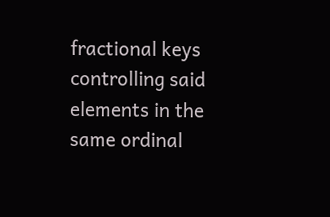fractional keys controlling said elements in the same ordinal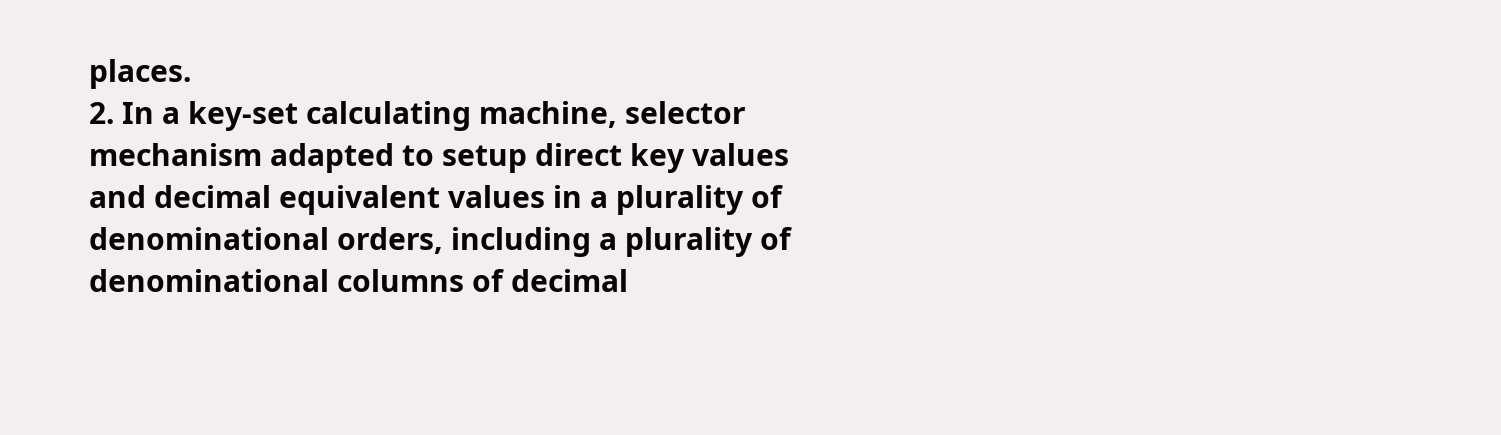places.
2. In a key-set calculating machine, selector mechanism adapted to setup direct key values and decimal equivalent values in a plurality of denominational orders, including a plurality of denominational columns of decimal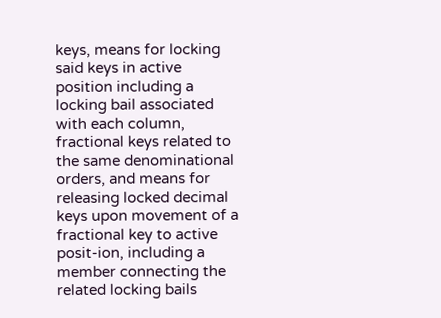keys, means for locking said keys in active position including a locking bail associated with each column, fractional keys related to the same denominational orders, and means for releasing locked decimal keys upon movement of a fractional key to active posit-ion, including a member connecting the related locking bails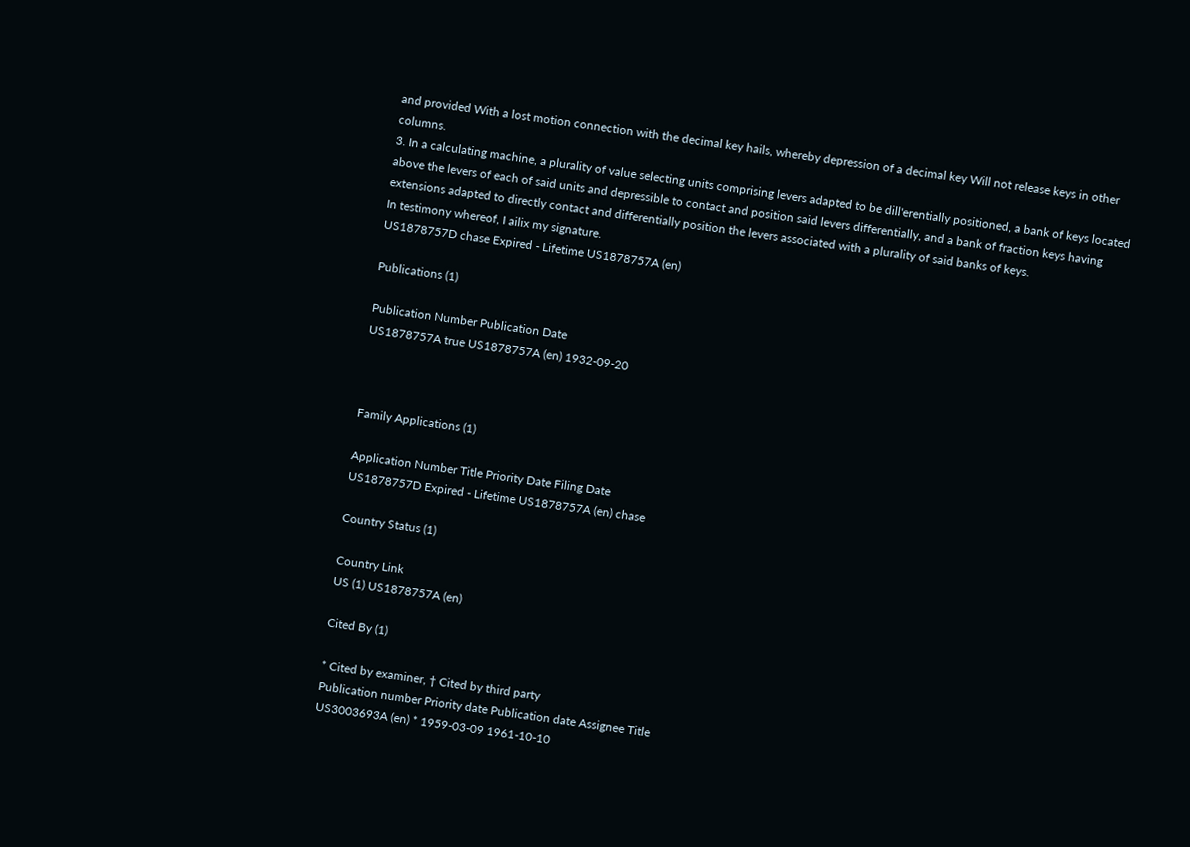and provided With a lost motion connection with the decimal key hails, whereby depression of a decimal key Will not release keys in other columns.
3. In a calculating machine, a plurality of value selecting units comprising levers adapted to be dill'erentially positioned, a bank of keys located above the levers of each of said units and depressible to contact and position said levers differentially, and a bank of fraction keys having extensions adapted to directly contact and differentially position the levers associated with a plurality of said banks of keys.
In testimony whereof, I ailix my signature.
US1878757D chase Expired - Lifetime US1878757A (en)

Publications (1)

Publication Number Publication Date
US1878757A true US1878757A (en) 1932-09-20



Family Applications (1)

Application Number Title Priority Date Filing Date
US1878757D Expired - Lifetime US1878757A (en) chase

Country Status (1)

Country Link
US (1) US1878757A (en)

Cited By (1)

* Cited by examiner, † Cited by third party
Publication number Priority date Publication date Assignee Title
US3003693A (en) * 1959-03-09 1961-10-10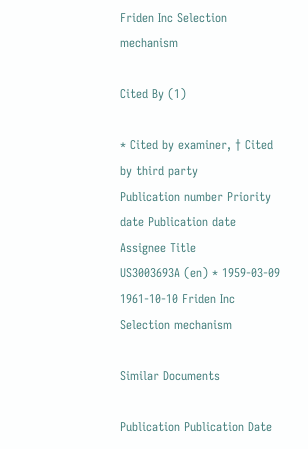Friden Inc Selection mechanism

Cited By (1)

* Cited by examiner, † Cited by third party
Publication number Priority date Publication date Assignee Title
US3003693A (en) * 1959-03-09 1961-10-10 Friden Inc Selection mechanism

Similar Documents

Publication Publication Date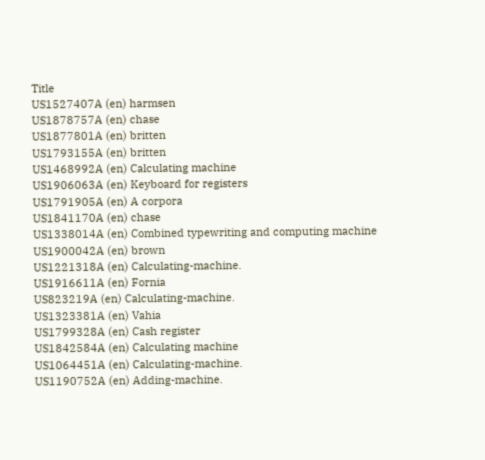Title
US1527407A (en) harmsen
US1878757A (en) chase
US1877801A (en) britten
US1793155A (en) britten
US1468992A (en) Calculating machine
US1906063A (en) Keyboard for registers
US1791905A (en) A corpora
US1841170A (en) chase
US1338014A (en) Combined typewriting and computing machine
US1900042A (en) brown
US1221318A (en) Calculating-machine.
US1916611A (en) Fornia
US823219A (en) Calculating-machine.
US1323381A (en) Vahia
US1799328A (en) Cash register
US1842584A (en) Calculating machine
US1064451A (en) Calculating-machine.
US1190752A (en) Adding-machine.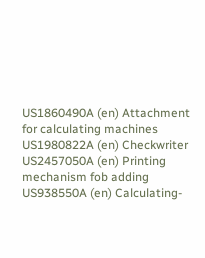US1860490A (en) Attachment for calculating machines
US1980822A (en) Checkwriter
US2457050A (en) Printing mechanism fob adding
US938550A (en) Calculating-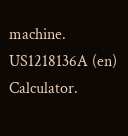machine.
US1218136A (en) Calculator.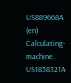US889668A (en) Calculating-machine.
US1858321A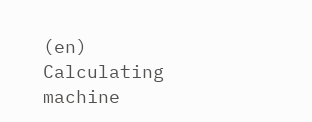(en) Calculating machine